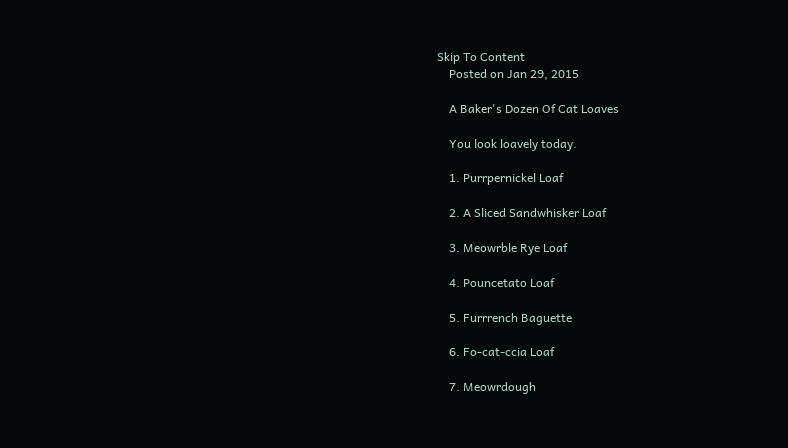Skip To Content
    Posted on Jan 29, 2015

    A Baker's Dozen Of Cat Loaves

    You look loavely today.

    1. Purrpernickel Loaf

    2. A Sliced Sandwhisker Loaf

    3. Meowrble Rye Loaf

    4. Pouncetato Loaf

    5. Furrrench Baguette

    6. Fo-cat-ccia Loaf

    7. Meowrdough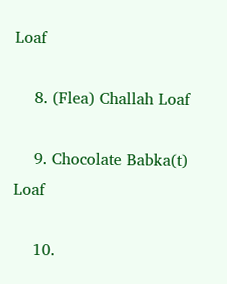Loaf

    8. (Flea) Challah Loaf

    9. Chocolate Babka(t) Loaf

    10.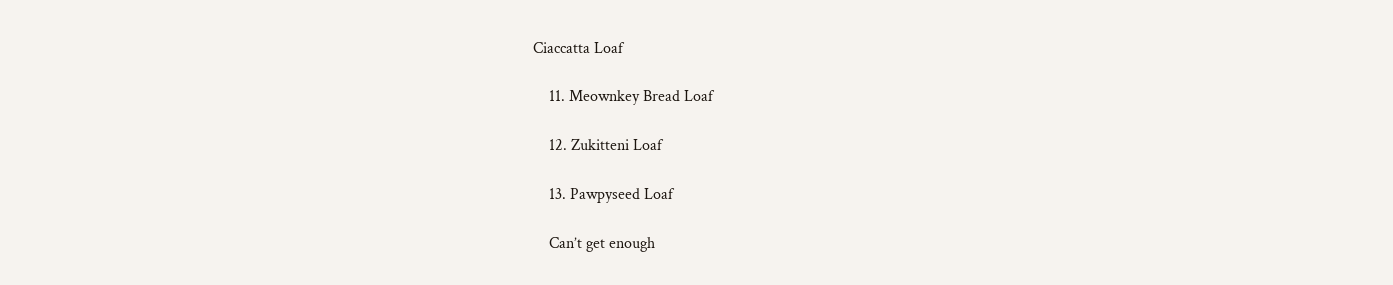Ciaccatta Loaf

    11. Meownkey Bread Loaf

    12. Zukitteni Loaf

    13. Pawpyseed Loaf

    Can’t get enough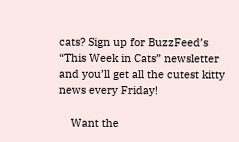cats? Sign up for BuzzFeed’s “This Week in Cats” newsletter and you’ll get all the cutest kitty news every Friday!

    Want the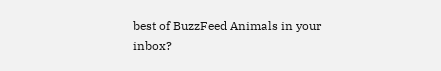best of BuzzFeed Animals in your inbox?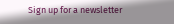Sign up for a newsletter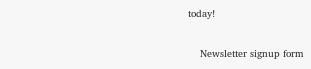today!

    Newsletter signup form